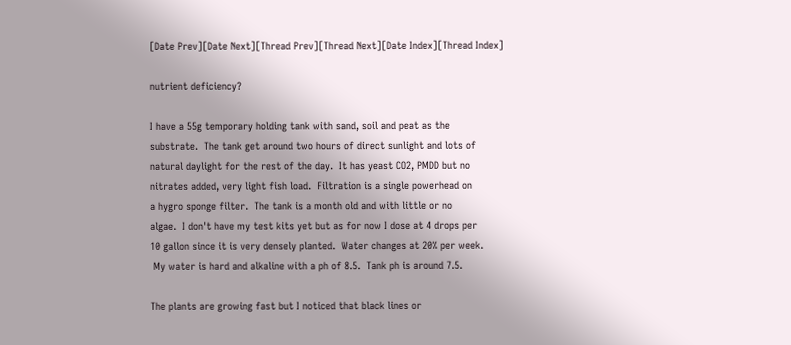[Date Prev][Date Next][Thread Prev][Thread Next][Date Index][Thread Index]

nutrient deficiency?

I have a 55g temporary holding tank with sand, soil and peat as the
substrate.  The tank get around two hours of direct sunlight and lots of
natural daylight for the rest of the day.  It has yeast CO2, PMDD but no
nitrates added, very light fish load.  Filtration is a single powerhead on
a hygro sponge filter.  The tank is a month old and with little or no
algae.  I don't have my test kits yet but as for now I dose at 4 drops per
10 gallon since it is very densely planted.  Water changes at 20% per week.
 My water is hard and alkaline with a ph of 8.5.  Tank ph is around 7.5.

The plants are growing fast but I noticed that black lines or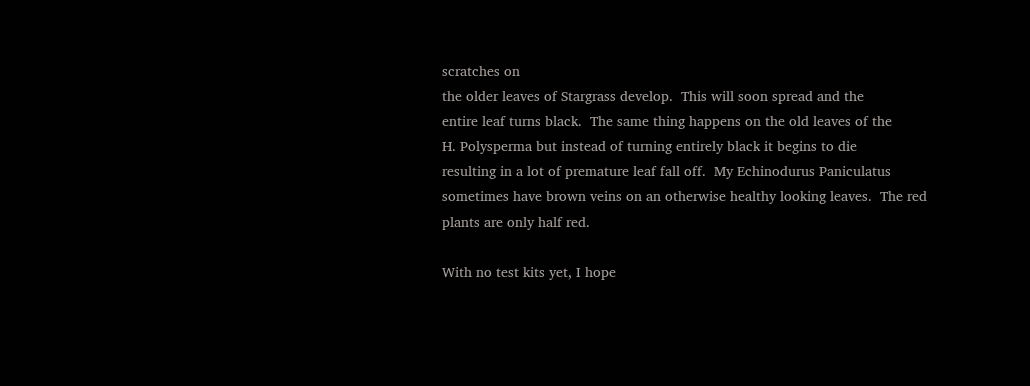scratches on
the older leaves of Stargrass develop.  This will soon spread and the
entire leaf turns black.  The same thing happens on the old leaves of the
H. Polysperma but instead of turning entirely black it begins to die
resulting in a lot of premature leaf fall off.  My Echinodurus Paniculatus
sometimes have brown veins on an otherwise healthy looking leaves.  The red
plants are only half red.

With no test kits yet, I hope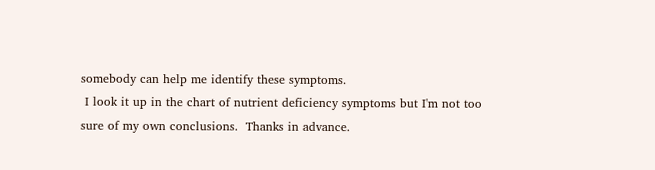somebody can help me identify these symptoms.
 I look it up in the chart of nutrient deficiency symptoms but I'm not too
sure of my own conclusions.  Thanks in advance.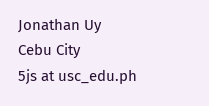Jonathan Uy
Cebu City
5js at usc_edu.ph